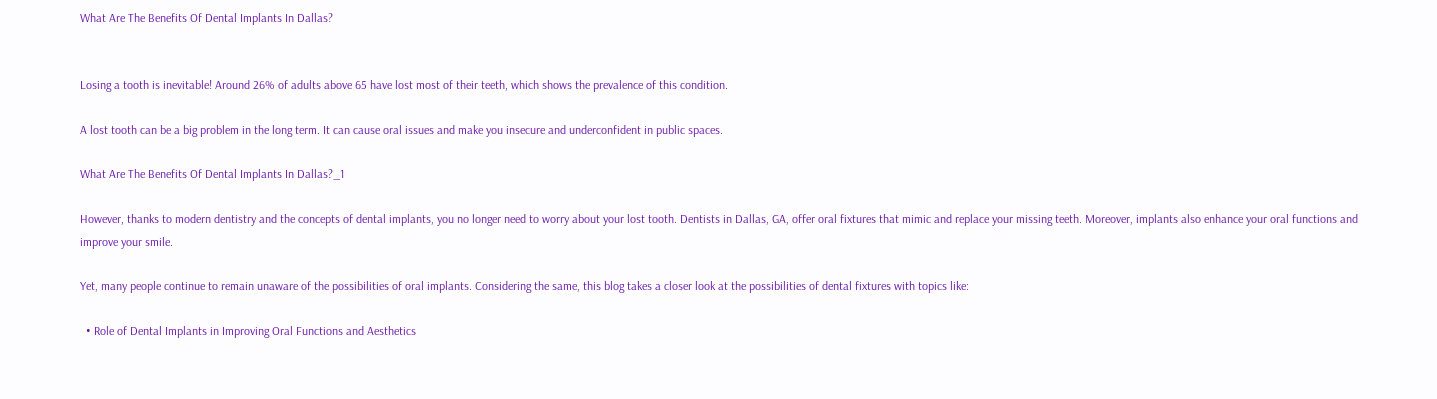What Are The Benefits Of Dental Implants In Dallas?


Losing a tooth is inevitable! Around 26% of adults above 65 have lost most of their teeth, which shows the prevalence of this condition.

A lost tooth can be a big problem in the long term. It can cause oral issues and make you insecure and underconfident in public spaces.

What Are The Benefits Of Dental Implants In Dallas?_1

However, thanks to modern dentistry and the concepts of dental implants, you no longer need to worry about your lost tooth. Dentists in Dallas, GA, offer oral fixtures that mimic and replace your missing teeth. Moreover, implants also enhance your oral functions and improve your smile.

Yet, many people continue to remain unaware of the possibilities of oral implants. Considering the same, this blog takes a closer look at the possibilities of dental fixtures with topics like:

  • Role of Dental Implants in Improving Oral Functions and Aesthetics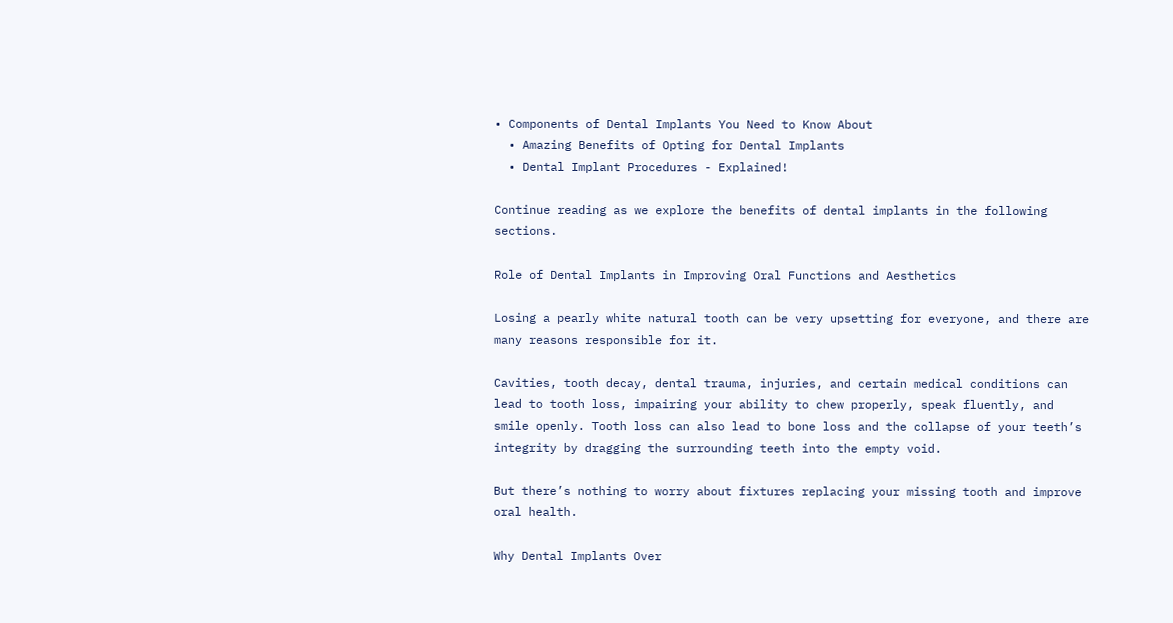• Components of Dental Implants You Need to Know About
  • Amazing Benefits of Opting for Dental Implants
  • Dental Implant Procedures - Explained!

Continue reading as we explore the benefits of dental implants in the following sections.

Role of Dental Implants in Improving Oral Functions and Aesthetics

Losing a pearly white natural tooth can be very upsetting for everyone, and there are many reasons responsible for it.

Cavities, tooth decay, dental trauma, injuries, and certain medical conditions can lead to tooth loss, impairing your ability to chew properly, speak fluently, and smile openly. Tooth loss can also lead to bone loss and the collapse of your teeth’s integrity by dragging the surrounding teeth into the empty void.

But there’s nothing to worry about fixtures replacing your missing tooth and improve oral health.

Why Dental Implants Over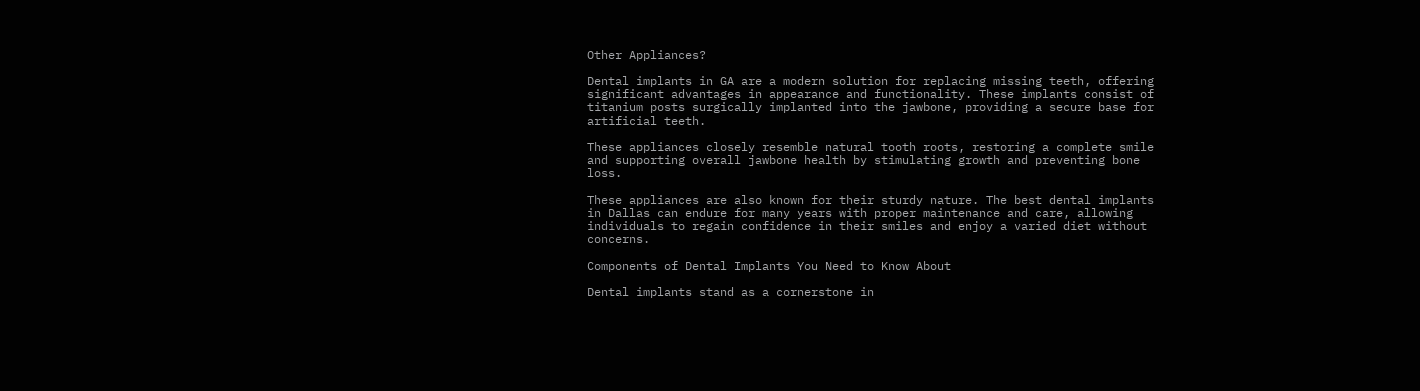Other Appliances?

Dental implants in GA are a modern solution for replacing missing teeth, offering significant advantages in appearance and functionality. These implants consist of titanium posts surgically implanted into the jawbone, providing a secure base for artificial teeth.

These appliances closely resemble natural tooth roots, restoring a complete smile and supporting overall jawbone health by stimulating growth and preventing bone loss.

These appliances are also known for their sturdy nature. The best dental implants in Dallas can endure for many years with proper maintenance and care, allowing individuals to regain confidence in their smiles and enjoy a varied diet without concerns.

Components of Dental Implants You Need to Know About

Dental implants stand as a cornerstone in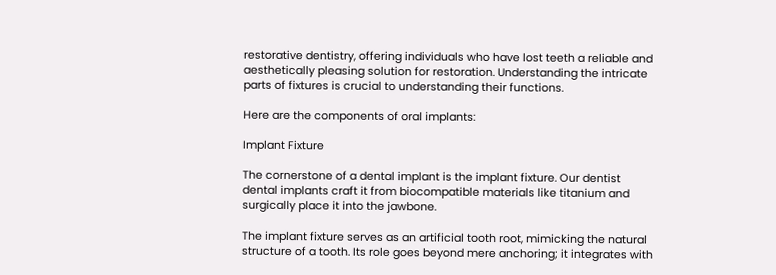restorative dentistry, offering individuals who have lost teeth a reliable and aesthetically pleasing solution for restoration. Understanding the intricate parts of fixtures is crucial to understanding their functions.

Here are the components of oral implants:

Implant Fixture

The cornerstone of a dental implant is the implant fixture. Our dentist dental implants craft it from biocompatible materials like titanium and surgically place it into the jawbone.

The implant fixture serves as an artificial tooth root, mimicking the natural structure of a tooth. Its role goes beyond mere anchoring; it integrates with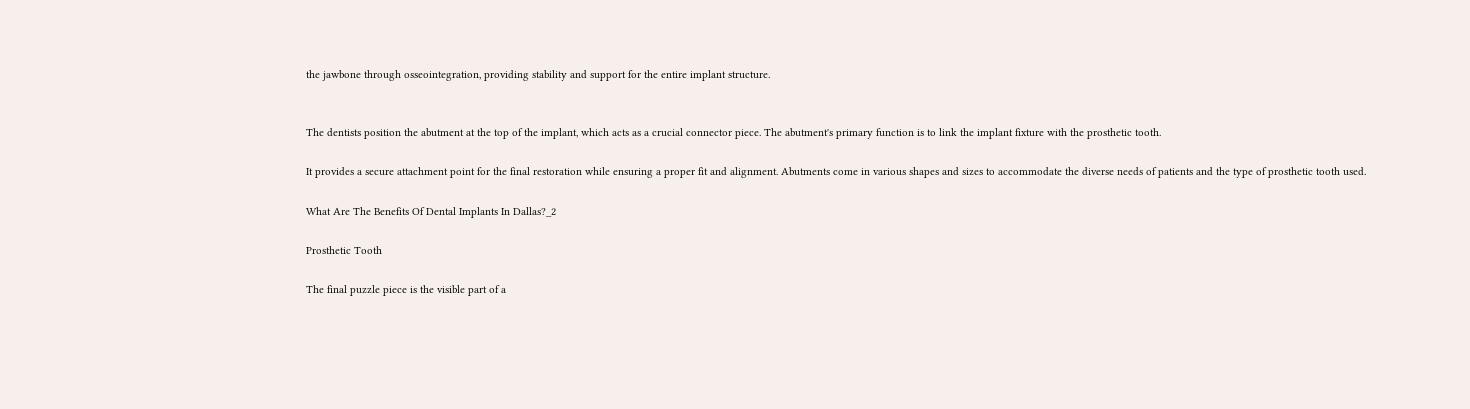the jawbone through osseointegration, providing stability and support for the entire implant structure.


The dentists position the abutment at the top of the implant, which acts as a crucial connector piece. The abutment's primary function is to link the implant fixture with the prosthetic tooth.

It provides a secure attachment point for the final restoration while ensuring a proper fit and alignment. Abutments come in various shapes and sizes to accommodate the diverse needs of patients and the type of prosthetic tooth used.

What Are The Benefits Of Dental Implants In Dallas?_2

Prosthetic Tooth

The final puzzle piece is the visible part of a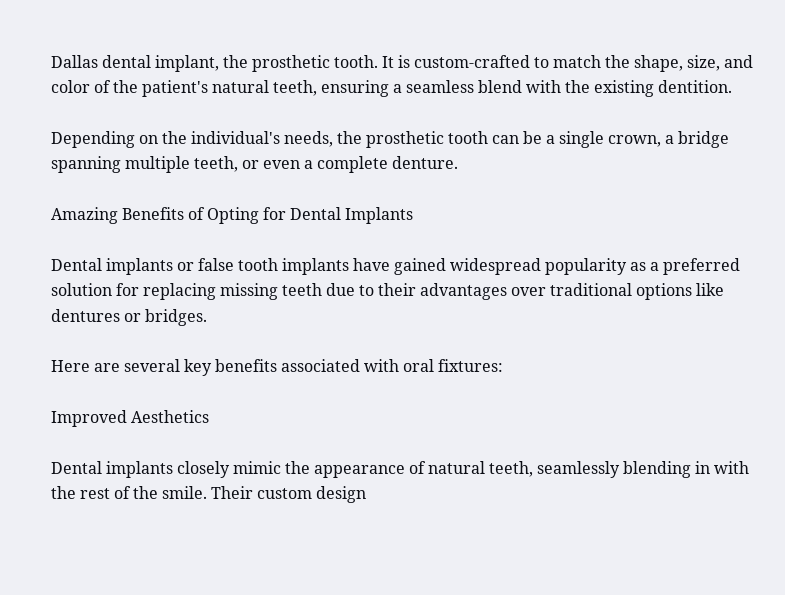Dallas dental implant, the prosthetic tooth. It is custom-crafted to match the shape, size, and color of the patient's natural teeth, ensuring a seamless blend with the existing dentition.

Depending on the individual's needs, the prosthetic tooth can be a single crown, a bridge spanning multiple teeth, or even a complete denture.

Amazing Benefits of Opting for Dental Implants

Dental implants or false tooth implants have gained widespread popularity as a preferred solution for replacing missing teeth due to their advantages over traditional options like dentures or bridges.

Here are several key benefits associated with oral fixtures:

Improved Aesthetics

Dental implants closely mimic the appearance of natural teeth, seamlessly blending in with the rest of the smile. Their custom design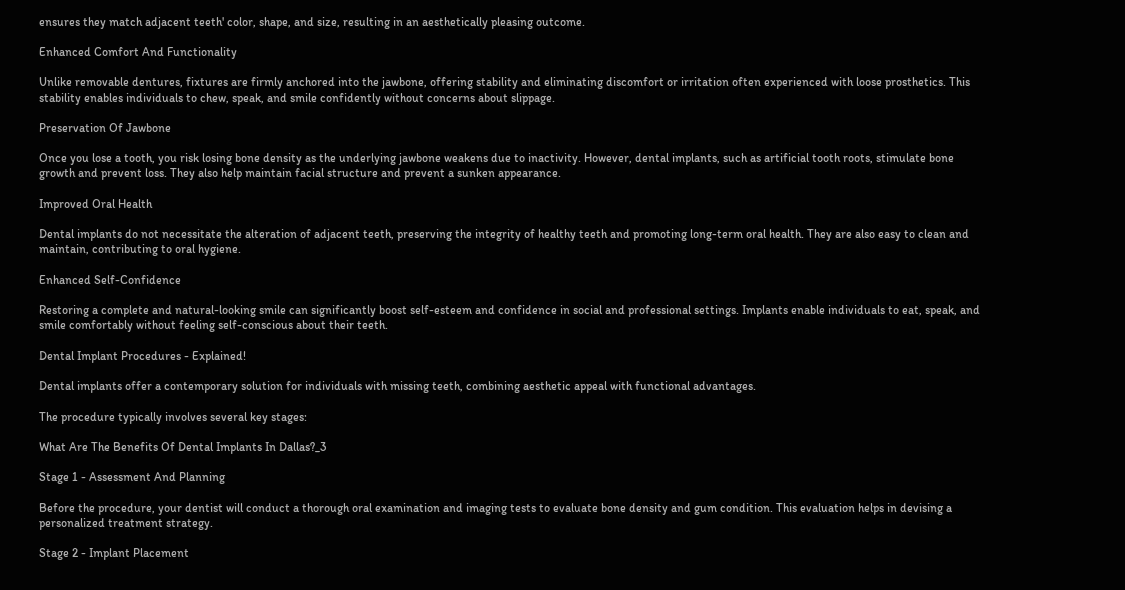ensures they match adjacent teeth' color, shape, and size, resulting in an aesthetically pleasing outcome.

Enhanced Comfort And Functionality

Unlike removable dentures, fixtures are firmly anchored into the jawbone, offering stability and eliminating discomfort or irritation often experienced with loose prosthetics. This stability enables individuals to chew, speak, and smile confidently without concerns about slippage.

Preservation Of Jawbone

Once you lose a tooth, you risk losing bone density as the underlying jawbone weakens due to inactivity. However, dental implants, such as artificial tooth roots, stimulate bone growth and prevent loss. They also help maintain facial structure and prevent a sunken appearance.

Improved Oral Health

Dental implants do not necessitate the alteration of adjacent teeth, preserving the integrity of healthy teeth and promoting long-term oral health. They are also easy to clean and maintain, contributing to oral hygiene.

Enhanced Self-Confidence

Restoring a complete and natural-looking smile can significantly boost self-esteem and confidence in social and professional settings. Implants enable individuals to eat, speak, and smile comfortably without feeling self-conscious about their teeth.

Dental Implant Procedures - Explained!

Dental implants offer a contemporary solution for individuals with missing teeth, combining aesthetic appeal with functional advantages.

The procedure typically involves several key stages:

What Are The Benefits Of Dental Implants In Dallas?_3

Stage 1 - Assessment And Planning

Before the procedure, your dentist will conduct a thorough oral examination and imaging tests to evaluate bone density and gum condition. This evaluation helps in devising a personalized treatment strategy.

Stage 2 - Implant Placement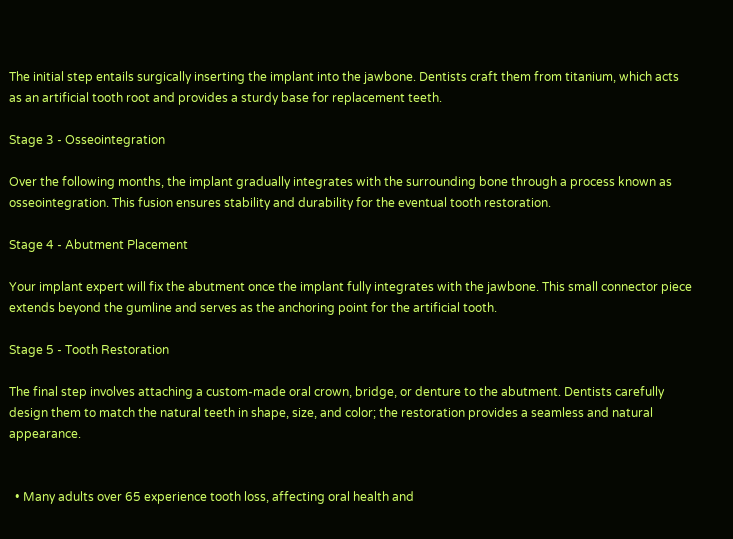The initial step entails surgically inserting the implant into the jawbone. Dentists craft them from titanium, which acts as an artificial tooth root and provides a sturdy base for replacement teeth.

Stage 3 - Osseointegration

Over the following months, the implant gradually integrates with the surrounding bone through a process known as osseointegration. This fusion ensures stability and durability for the eventual tooth restoration.

Stage 4 - Abutment Placement

Your implant expert will fix the abutment once the implant fully integrates with the jawbone. This small connector piece extends beyond the gumline and serves as the anchoring point for the artificial tooth.

Stage 5 - Tooth Restoration

The final step involves attaching a custom-made oral crown, bridge, or denture to the abutment. Dentists carefully design them to match the natural teeth in shape, size, and color; the restoration provides a seamless and natural appearance.


  • Many adults over 65 experience tooth loss, affecting oral health and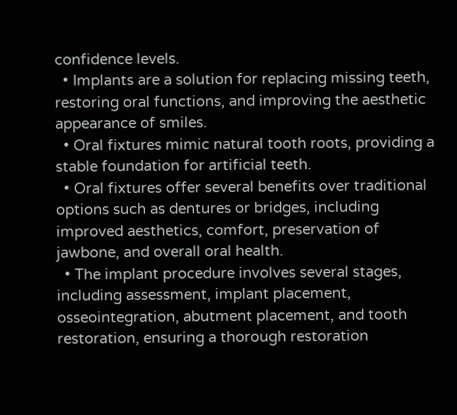confidence levels.
  • Implants are a solution for replacing missing teeth, restoring oral functions, and improving the aesthetic appearance of smiles.
  • Oral fixtures mimic natural tooth roots, providing a stable foundation for artificial teeth.
  • Oral fixtures offer several benefits over traditional options such as dentures or bridges, including improved aesthetics, comfort, preservation of jawbone, and overall oral health.
  • The implant procedure involves several stages, including assessment, implant placement, osseointegration, abutment placement, and tooth restoration, ensuring a thorough restoration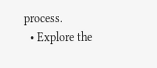process.
  • Explore the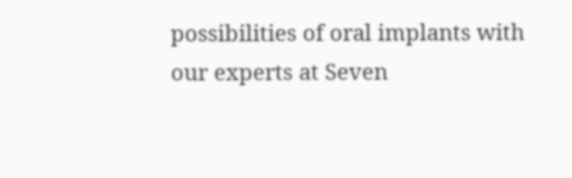possibilities of oral implants with our experts at Seven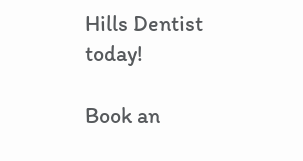Hills Dentist today!

Book an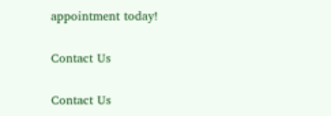appointment today!

Contact Us

Contact Us